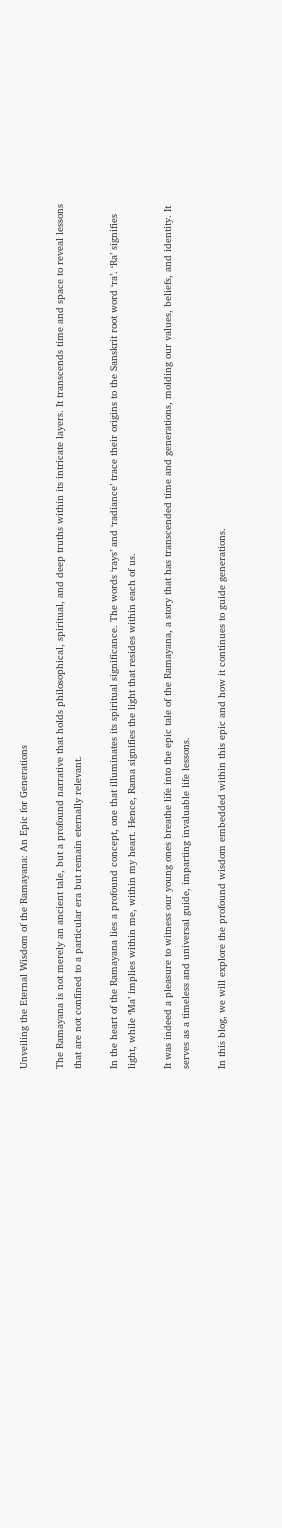Unveiling the Eternal Wisdom of the Ramayana: An Epic for Generations

The Ramayana is not merely an ancient tale, but a profound narrative that holds philosophical, spiritual, and deep truths within its intricate layers. It transcends time and space to reveal lessons that are not confined to a particular era but remain eternally relevant.

In the heart of the Ramayana lies a profound concept, one that illuminates its spiritual significance. The words ‘rays’ and ‘radiance’ trace their origins to the Sanskrit root word ‘ra’. ‘Ra’ signifies light, while ‘Ma’ implies within me, within my heart. Hence, Rama signifies the light that resides within each of us.

It was indeed a pleasure to witness our young ones breathe life into the epic tale of the Ramayana, a story that has transcended time and generations, molding our values, beliefs, and identity. It serves as a timeless and universal guide, imparting invaluable life lessons.

In this blog, we will explore the profound wisdom embedded within this epic and how it continues to guide generations.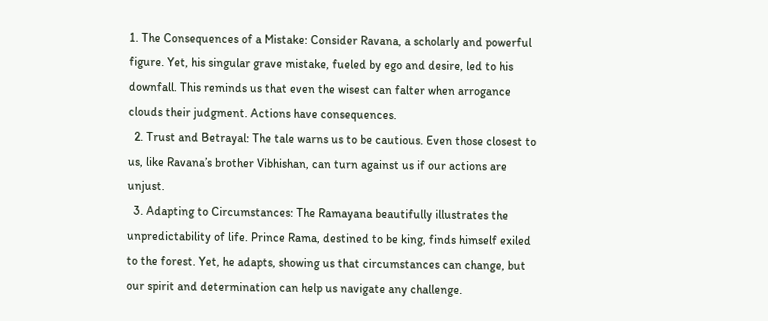1. The Consequences of a Mistake: Consider Ravana, a scholarly and powerful figure. Yet, his singular grave mistake, fueled by ego and desire, led to his downfall. This reminds us that even the wisest can falter when arrogance clouds their judgment. Actions have consequences.
  2. Trust and Betrayal: The tale warns us to be cautious. Even those closest to us, like Ravana’s brother Vibhishan, can turn against us if our actions are unjust.
  3. Adapting to Circumstances: The Ramayana beautifully illustrates the unpredictability of life. Prince Rama, destined to be king, finds himself exiled to the forest. Yet, he adapts, showing us that circumstances can change, but our spirit and determination can help us navigate any challenge.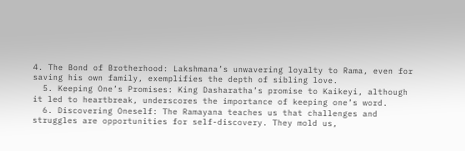4. The Bond of Brotherhood: Lakshmana’s unwavering loyalty to Rama, even for saving his own family, exemplifies the depth of sibling love.
  5. Keeping One’s Promises: King Dasharatha’s promise to Kaikeyi, although it led to heartbreak, underscores the importance of keeping one’s word.
  6. Discovering Oneself: The Ramayana teaches us that challenges and struggles are opportunities for self-discovery. They mold us,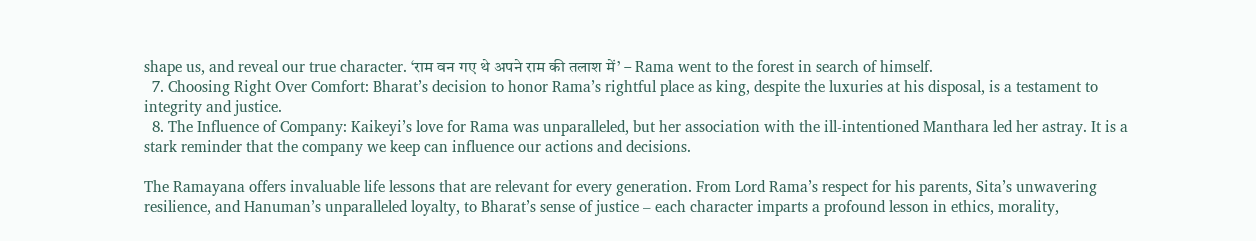shape us, and reveal our true character. ‘राम वन गए थे अपने राम की तलाश में’ – Rama went to the forest in search of himself.
  7. Choosing Right Over Comfort: Bharat’s decision to honor Rama’s rightful place as king, despite the luxuries at his disposal, is a testament to integrity and justice.
  8. The Influence of Company: Kaikeyi’s love for Rama was unparalleled, but her association with the ill-intentioned Manthara led her astray. It is a stark reminder that the company we keep can influence our actions and decisions.

The Ramayana offers invaluable life lessons that are relevant for every generation. From Lord Rama’s respect for his parents, Sita’s unwavering resilience, and Hanuman’s unparalleled loyalty, to Bharat’s sense of justice – each character imparts a profound lesson in ethics, morality,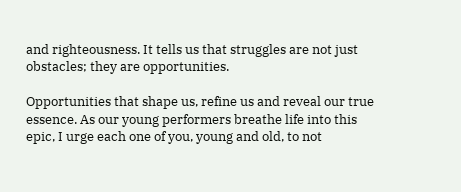and righteousness. It tells us that struggles are not just obstacles; they are opportunities.

Opportunities that shape us, refine us and reveal our true essence. As our young performers breathe life into this epic, I urge each one of you, young and old, to not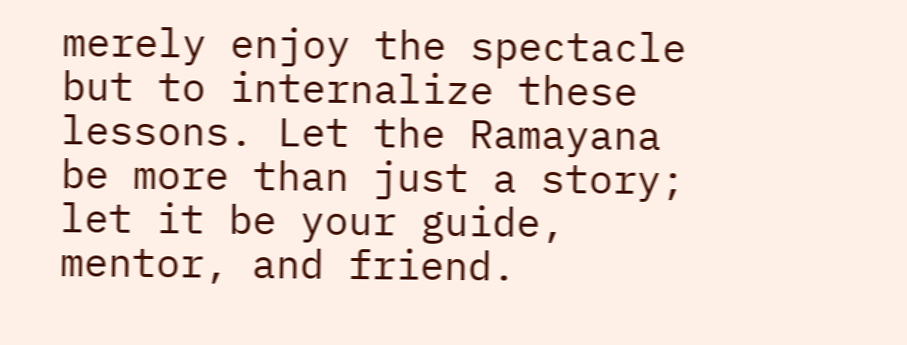merely enjoy the spectacle but to internalize these lessons. Let the Ramayana be more than just a story; let it be your guide, mentor, and friend.